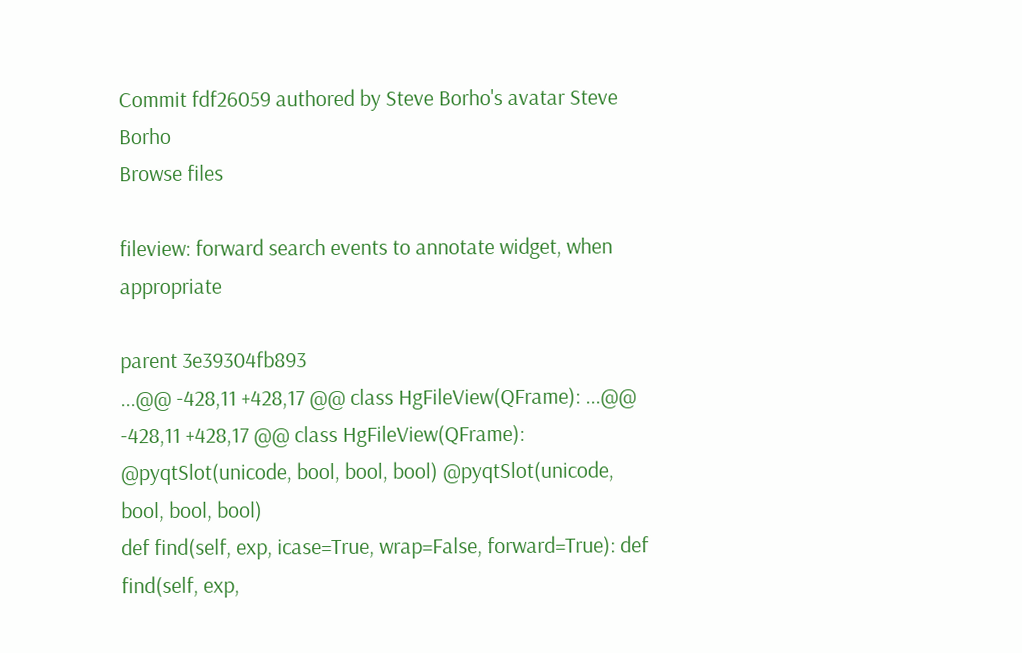Commit fdf26059 authored by Steve Borho's avatar Steve Borho
Browse files

fileview: forward search events to annotate widget, when appropriate

parent 3e39304fb893
...@@ -428,11 +428,17 @@ class HgFileView(QFrame): ...@@ -428,11 +428,17 @@ class HgFileView(QFrame):
@pyqtSlot(unicode, bool, bool, bool) @pyqtSlot(unicode, bool, bool, bool)
def find(self, exp, icase=True, wrap=False, forward=True): def find(self, exp,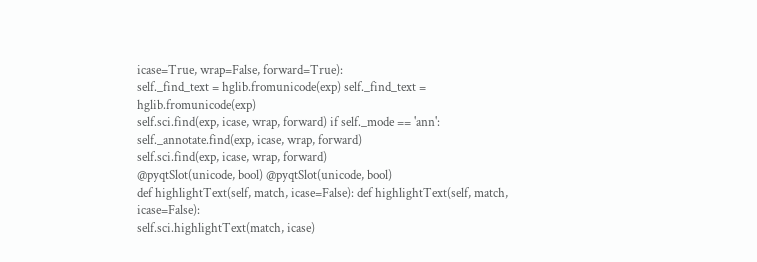icase=True, wrap=False, forward=True):
self._find_text = hglib.fromunicode(exp) self._find_text = hglib.fromunicode(exp)
self.sci.find(exp, icase, wrap, forward) if self._mode == 'ann':
self._annotate.find(exp, icase, wrap, forward)
self.sci.find(exp, icase, wrap, forward)
@pyqtSlot(unicode, bool) @pyqtSlot(unicode, bool)
def highlightText(self, match, icase=False): def highlightText(self, match, icase=False):
self.sci.highlightText(match, icase)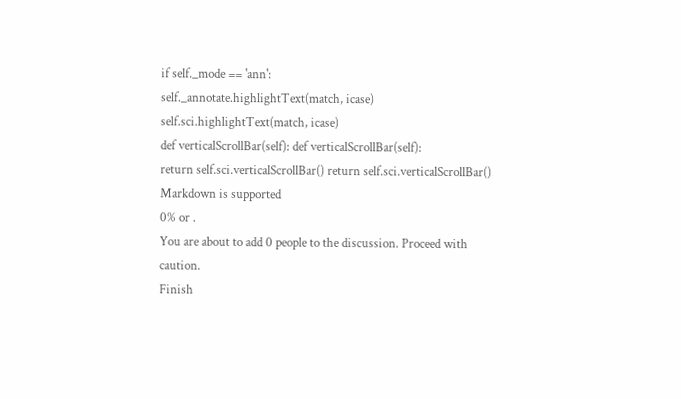if self._mode == 'ann':
self._annotate.highlightText(match, icase)
self.sci.highlightText(match, icase)
def verticalScrollBar(self): def verticalScrollBar(self):
return self.sci.verticalScrollBar() return self.sci.verticalScrollBar()
Markdown is supported
0% or .
You are about to add 0 people to the discussion. Proceed with caution.
Finish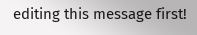editing this message first!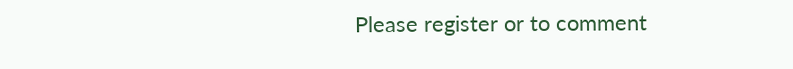Please register or to comment